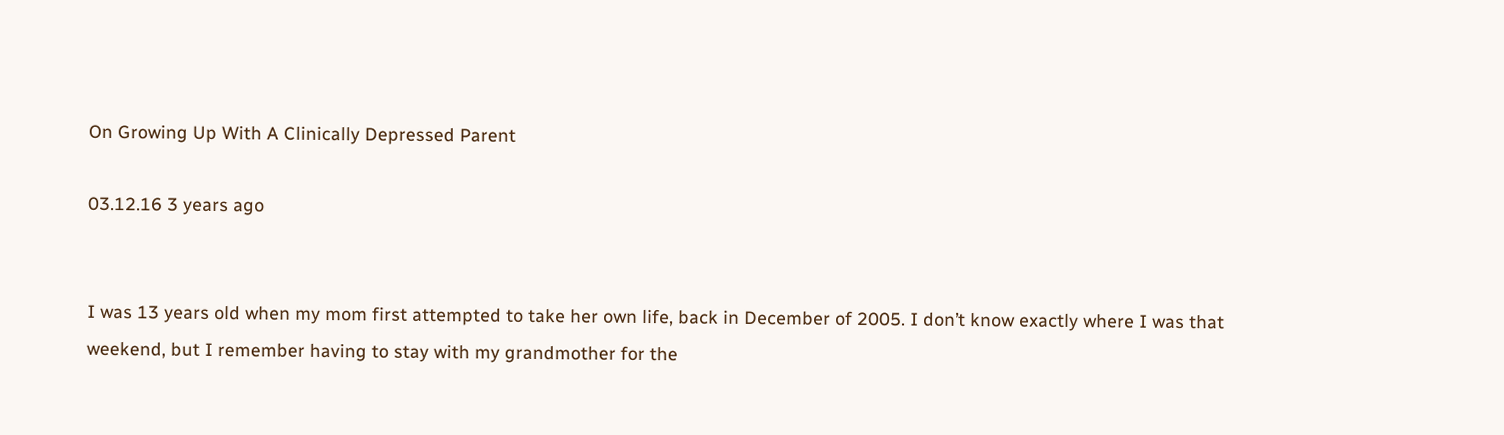On Growing Up With A Clinically Depressed Parent

03.12.16 3 years ago


I was 13 years old when my mom first attempted to take her own life, back in December of 2005. I don’t know exactly where I was that weekend, but I remember having to stay with my grandmother for the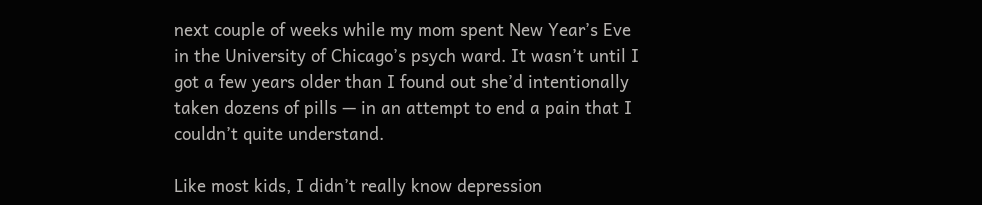next couple of weeks while my mom spent New Year’s Eve in the University of Chicago’s psych ward. It wasn’t until I got a few years older than I found out she’d intentionally taken dozens of pills — in an attempt to end a pain that I couldn’t quite understand.

Like most kids, I didn’t really know depression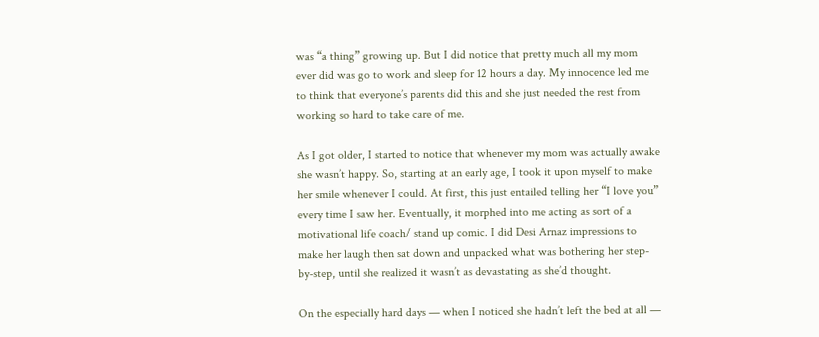was “a thing” growing up. But I did notice that pretty much all my mom ever did was go to work and sleep for 12 hours a day. My innocence led me to think that everyone’s parents did this and she just needed the rest from working so hard to take care of me.

As I got older, I started to notice that whenever my mom was actually awake she wasn’t happy. So, starting at an early age, I took it upon myself to make her smile whenever I could. At first, this just entailed telling her “I love you” every time I saw her. Eventually, it morphed into me acting as sort of a motivational life coach/ stand up comic. I did Desi Arnaz impressions to make her laugh then sat down and unpacked what was bothering her step-by-step, until she realized it wasn’t as devastating as she’d thought.

On the especially hard days — when I noticed she hadn’t left the bed at all —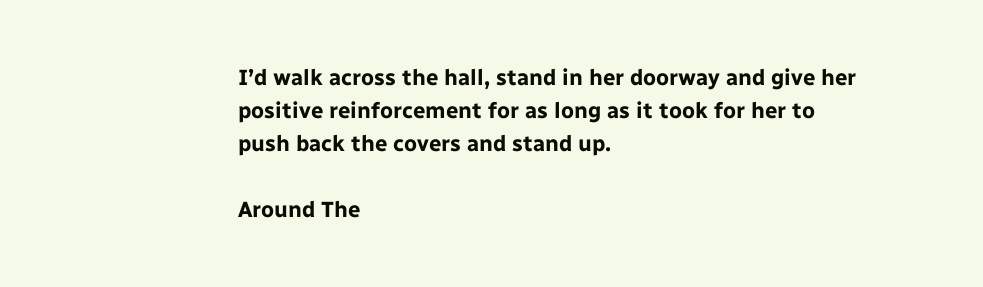I’d walk across the hall, stand in her doorway and give her positive reinforcement for as long as it took for her to push back the covers and stand up.

Around The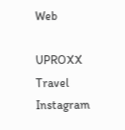Web

UPROXX Travel Instagram